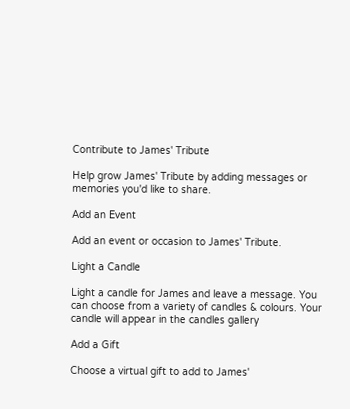Contribute to James' Tribute

Help grow James' Tribute by adding messages or memories you'd like to share.

Add an Event

Add an event or occasion to James' Tribute.

Light a Candle

Light a candle for James and leave a message. You can choose from a variety of candles & colours. Your candle will appear in the candles gallery

Add a Gift

Choose a virtual gift to add to James'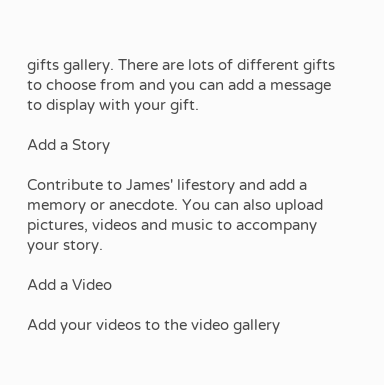gifts gallery. There are lots of different gifts to choose from and you can add a message to display with your gift.

Add a Story

Contribute to James' lifestory and add a memory or anecdote. You can also upload pictures, videos and music to accompany your story.

Add a Video

Add your videos to the video gallery